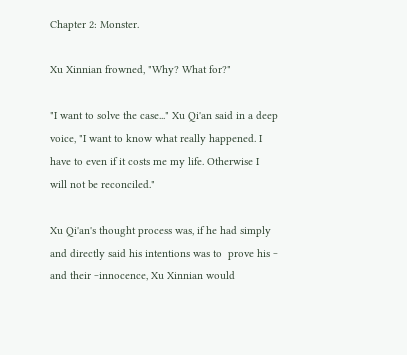Chapter 2: Monster.

Xu Xinnian frowned, "Why? What for?"

"I want to solve the case..." Xu Qi'an said in a deep voice, "I want to know what really happened. I have to even if it costs me my life. Otherwise I will not be reconciled."

Xu Qi'an's thought process was, if he had simply and directly said his intentions was to  prove his ‒ and their ‒innocence, Xu Xinnian would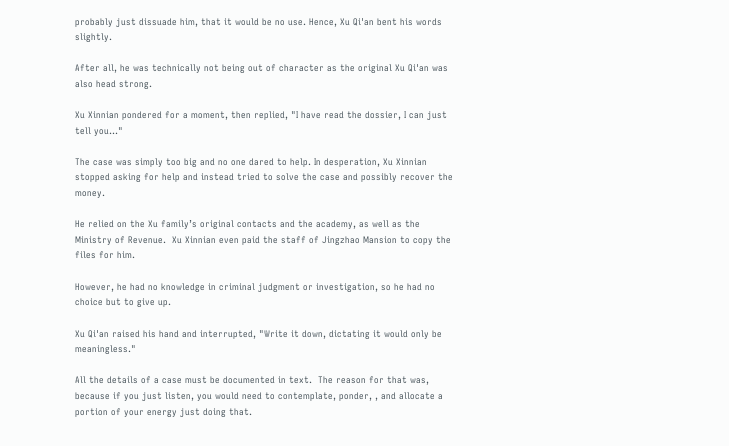probably just dissuade him, that it would be no use. Hence, Xu Qi'an bent his words slightly.

After all, he was technically not being out of character as the original Xu Qi'an was also head strong.

Xu Xinnian pondered for a moment, then replied, "I have read the dossier, I can just tell you..."

The case was simply too big and no one dared to help. In desperation, Xu Xinnian stopped asking for help and instead tried to solve the case and possibly recover the money.

He relied on the Xu family’s original contacts and the academy, as well as the Ministry of Revenue.  Xu Xinnian even paid the staff of Jingzhao Mansion to copy the files for him.

However, he had no knowledge in criminal judgment or investigation, so he had no choice but to give up.

Xu Qi'an raised his hand and interrupted, "Write it down, dictating it would only be meaningless."

All the details of a case must be documented in text.  The reason for that was, because if you just listen, you would need to contemplate, ponder, , and allocate a portion of your energy just doing that.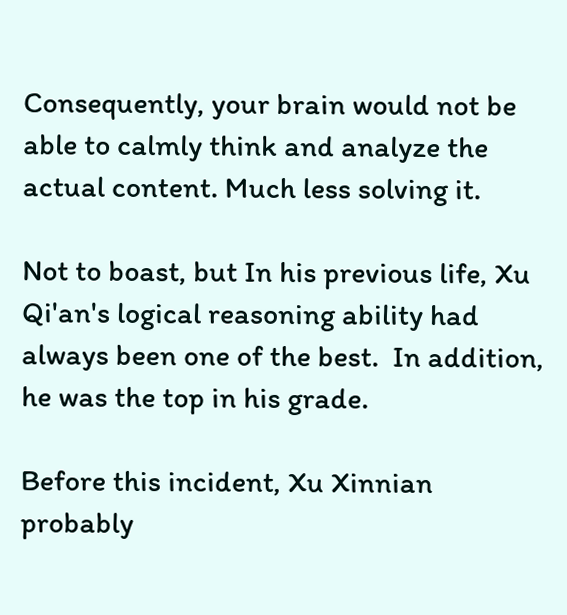Consequently, your brain would not be able to calmly think and analyze the actual content. Much less solving it.

Not to boast, but In his previous life, Xu Qi'an's logical reasoning ability had always been one of the best.  In addition, he was the top in his grade.

Before this incident, Xu Xinnian probably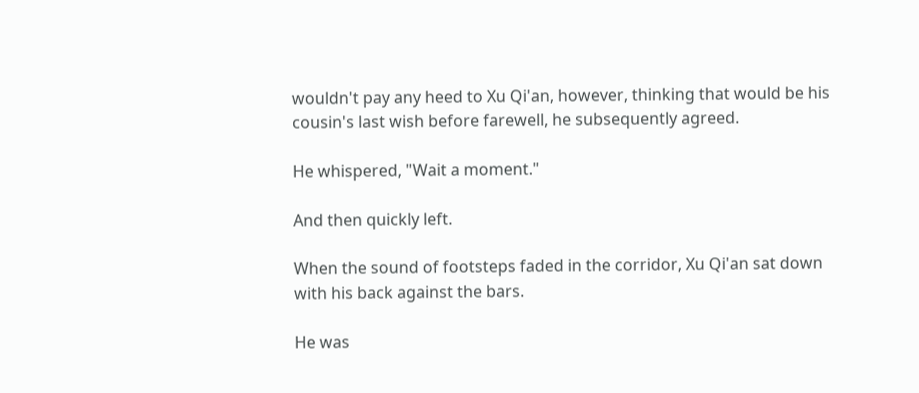wouldn't pay any heed to Xu Qi'an, however, thinking that would be his cousin's last wish before farewell, he subsequently agreed.

He whispered, "Wait a moment."

And then quickly left.

When the sound of footsteps faded in the corridor, Xu Qi'an sat down with his back against the bars.

He was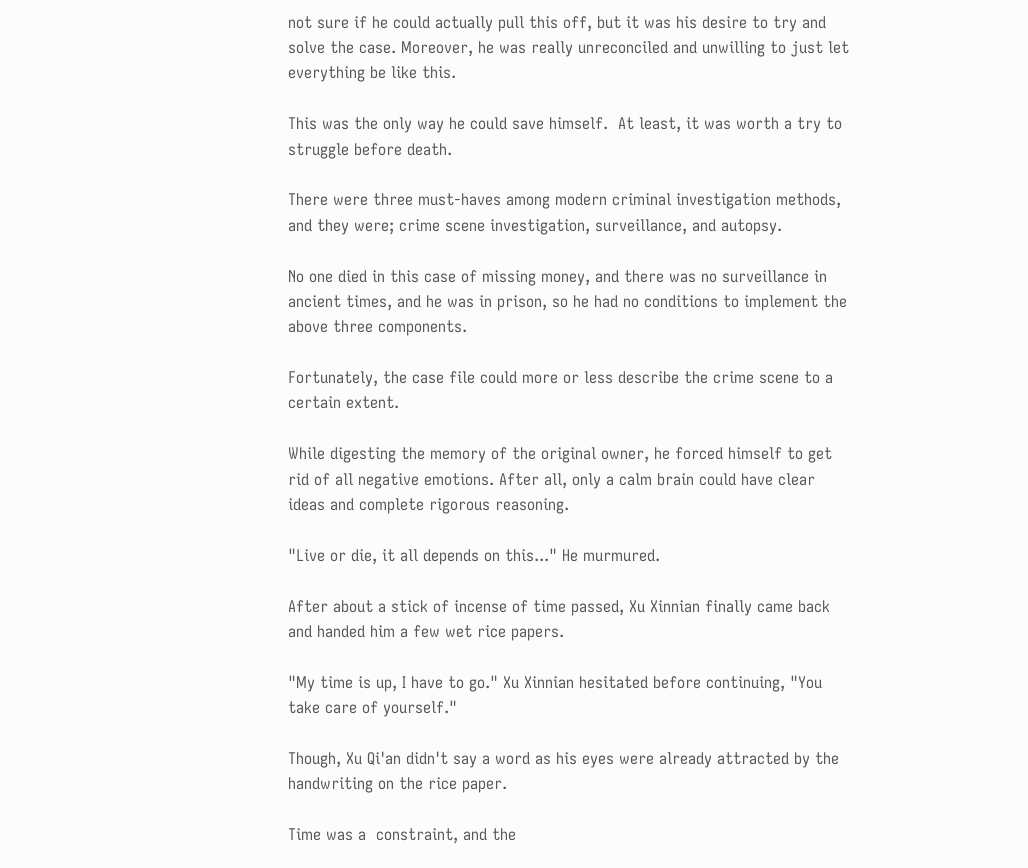not sure if he could actually pull this off, but it was his desire to try and solve the case. Moreover, he was really unreconciled and unwilling to just let everything be like this.

This was the only way he could save himself.  At least, it was worth a try to struggle before death.

There were three must-haves among modern criminal investigation methods, and they were; crime scene investigation, surveillance, and autopsy.

No one died in this case of missing money, and there was no surveillance in ancient times, and he was in prison, so he had no conditions to implement the above three components.

Fortunately, the case file could more or less describe the crime scene to a certain extent.

While digesting the memory of the original owner, he forced himself to get rid of all negative emotions. After all, only a calm brain could have clear ideas and complete rigorous reasoning.

"Live or die, it all depends on this..." He murmured.

After about a stick of incense of time passed, Xu Xinnian finally came back and handed him a few wet rice papers.

"My time is up, I have to go." Xu Xinnian hesitated before continuing, "You take care of yourself."

Though, Xu Qi'an didn't say a word as his eyes were already attracted by the handwriting on the rice paper.

Time was a  constraint, and the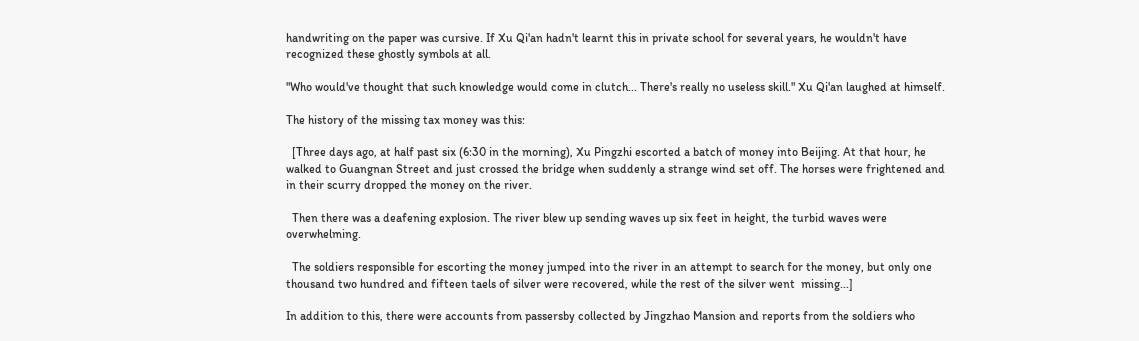handwriting on the paper was cursive. If Xu Qi'an hadn't learnt this in private school for several years, he wouldn't have recognized these ghostly symbols at all.

"Who would've thought that such knowledge would come in clutch... There's really no useless skill." Xu Qi'an laughed at himself.

The history of the missing tax money was this:

  [Three days ago, at half past six (6:30 in the morning), Xu Pingzhi escorted a batch of money into Beijing. At that hour, he walked to Guangnan Street and just crossed the bridge when suddenly a strange wind set off. The horses were frightened and in their scurry dropped the money on the river.

  Then there was a deafening explosion. The river blew up sending waves up six feet in height, the turbid waves were overwhelming.

  The soldiers responsible for escorting the money jumped into the river in an attempt to search for the money, but only one thousand two hundred and fifteen taels of silver were recovered, while the rest of the silver went  missing...]

In addition to this, there were accounts from passersby collected by Jingzhao Mansion and reports from the soldiers who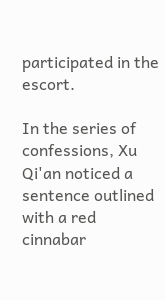participated in the escort.

In the series of confessions, Xu Qi'an noticed a sentence outlined with a red cinnabar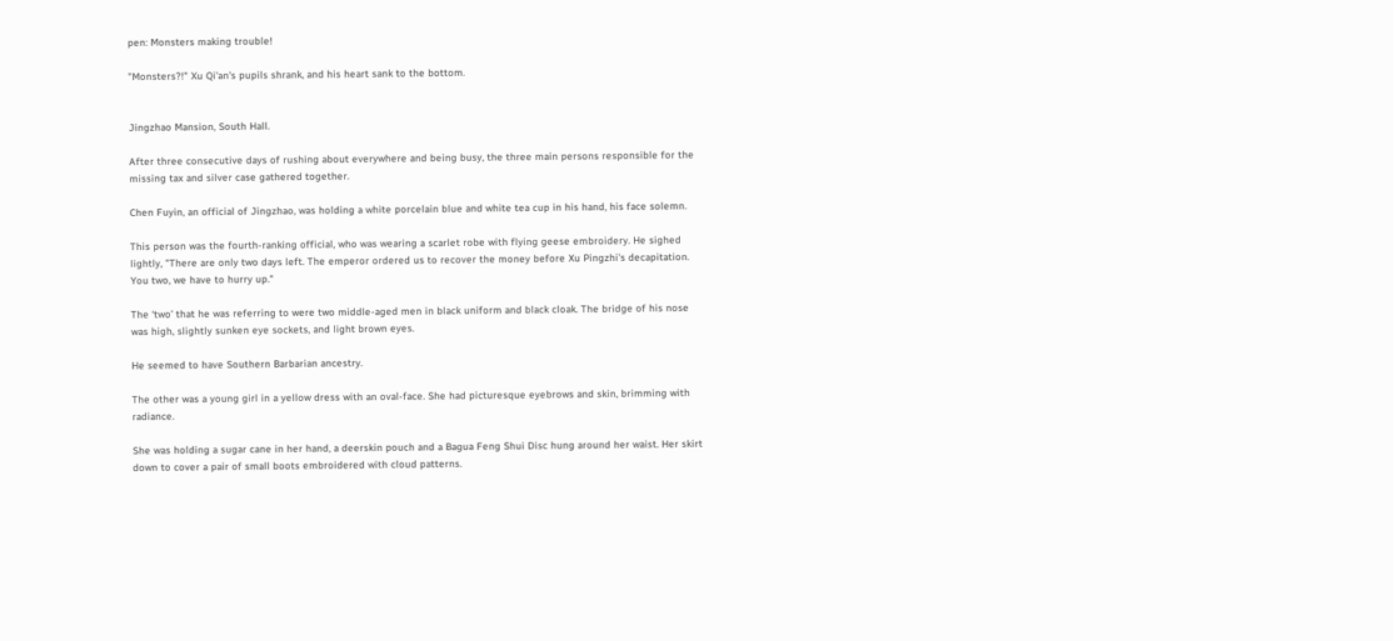pen: Monsters making trouble!

"Monsters?!" Xu Qi'an's pupils shrank, and his heart sank to the bottom.


Jingzhao Mansion, South Hall.

After three consecutive days of rushing about everywhere and being busy, the three main persons responsible for the missing tax and silver case gathered together.

Chen Fuyin, an official of Jingzhao, was holding a white porcelain blue and white tea cup in his hand, his face solemn.

This person was the fourth-ranking official, who was wearing a scarlet robe with flying geese embroidery. He sighed lightly, "There are only two days left. The emperor ordered us to recover the money before Xu Pingzhi's decapitation. You two, we have to hurry up."

The ‘two’ that he was referring to were two middle-aged men in black uniform and black cloak. The bridge of his nose was high, slightly sunken eye sockets, and light brown eyes.

He seemed to have Southern Barbarian ancestry.

The other was a young girl in a yellow dress with an oval-face. She had picturesque eyebrows and skin, brimming with radiance.

She was holding a sugar cane in her hand, a deerskin pouch and a Bagua Feng Shui Disc hung around her waist. Her skirt down to cover a pair of small boots embroidered with cloud patterns.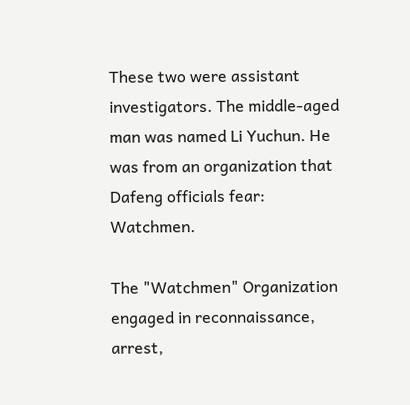These two were assistant investigators. The middle-aged man was named Li Yuchun. He was from an organization that Dafeng officials fear: Watchmen.

The "Watchmen" Organization engaged in reconnaissance, arrest,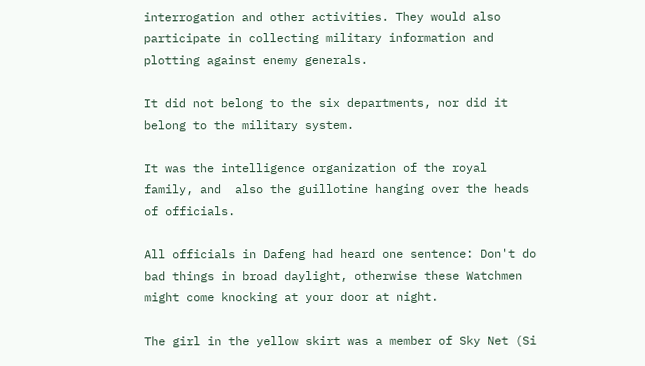interrogation and other activities. They would also participate in collecting military information and plotting against enemy generals.

It did not belong to the six departments, nor did it belong to the military system.

It was the intelligence organization of the royal family, and  also the guillotine hanging over the heads of officials.

All officials in Dafeng had heard one sentence: Don't do bad things in broad daylight, otherwise these Watchmen might come knocking at your door at night.

The girl in the yellow skirt was a member of Sky Net (Si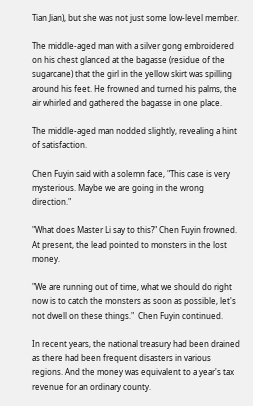Tian Jian), but she was not just some low-level member.

The middle-aged man with a silver gong embroidered on his chest glanced at the bagasse (residue of the sugarcane) that the girl in the yellow skirt was spilling around his feet. He frowned and turned his palms, the air whirled and gathered the bagasse in one place.

The middle-aged man nodded slightly, revealing a hint of satisfaction.

Chen Fuyin said with a solemn face, "This case is very mysterious. Maybe we are going in the wrong direction."

"What does Master Li say to this?" Chen Fuyin frowned. At present, the lead pointed to monsters in the lost money.

"We are running out of time, what we should do right now is to catch the monsters as soon as possible, let's not dwell on these things."  Chen Fuyin continued.

In recent years, the national treasury had been drained as there had been frequent disasters in various regions. And the money was equivalent to a year's tax revenue for an ordinary county.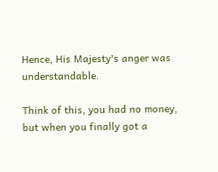Hence, His Majesty's anger was understandable.

Think of this, you had no money, but when you finally got a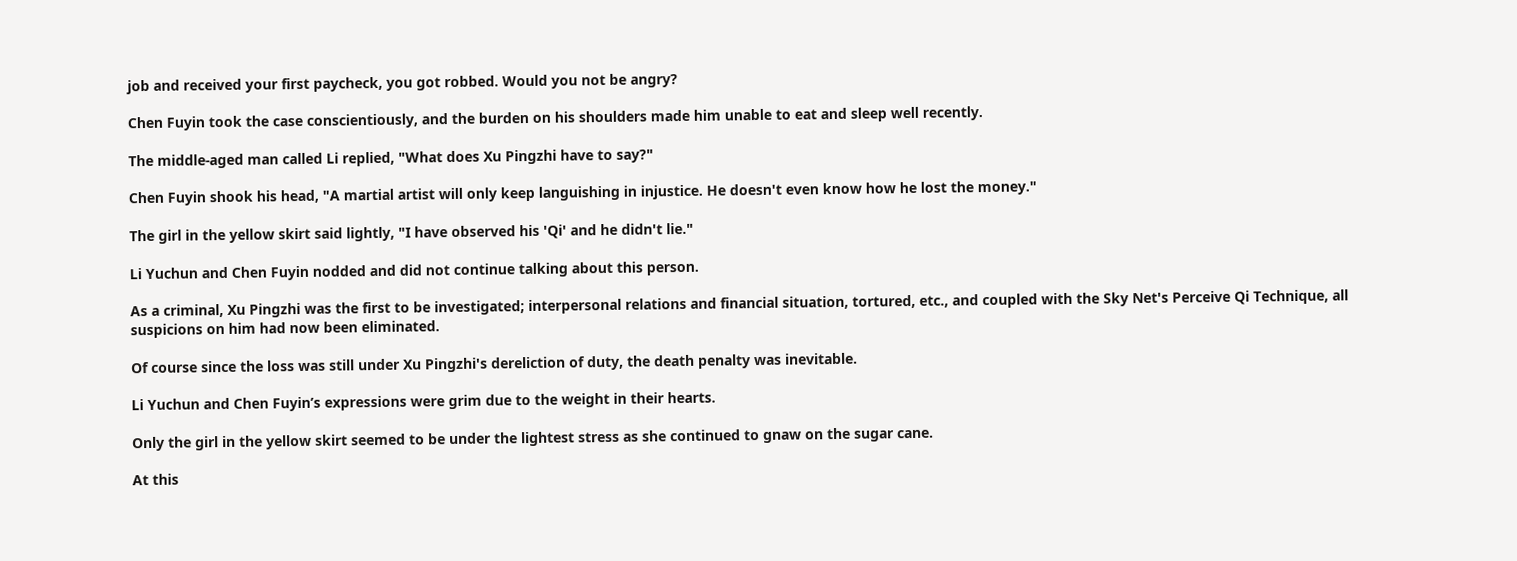job and received your first paycheck, you got robbed. Would you not be angry?

Chen Fuyin took the case conscientiously, and the burden on his shoulders made him unable to eat and sleep well recently.

The middle-aged man called Li replied, "What does Xu Pingzhi have to say?"

Chen Fuyin shook his head, "A martial artist will only keep languishing in injustice. He doesn't even know how he lost the money."

The girl in the yellow skirt said lightly, "I have observed his 'Qi' and he didn't lie."

Li Yuchun and Chen Fuyin nodded and did not continue talking about this person.

As a criminal, Xu Pingzhi was the first to be investigated; interpersonal relations and financial situation, tortured, etc., and coupled with the Sky Net's Perceive Qi Technique, all suspicions on him had now been eliminated.

Of course since the loss was still under Xu Pingzhi's dereliction of duty, the death penalty was inevitable.

Li Yuchun and Chen Fuyin’s expressions were grim due to the weight in their hearts.

Only the girl in the yellow skirt seemed to be under the lightest stress as she continued to gnaw on the sugar cane.

At this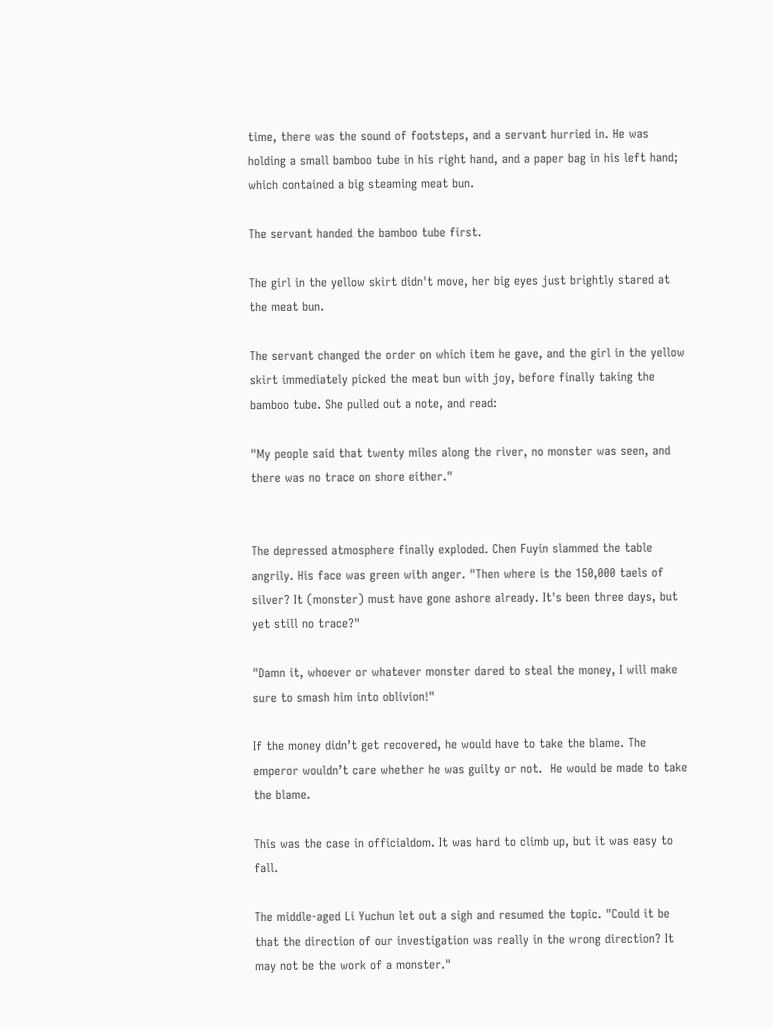time, there was the sound of footsteps, and a servant hurried in. He was holding a small bamboo tube in his right hand, and a paper bag in his left hand; which contained a big steaming meat bun.

The servant handed the bamboo tube first.

The girl in the yellow skirt didn't move, her big eyes just brightly stared at the meat bun.

The servant changed the order on which item he gave, and the girl in the yellow skirt immediately picked the meat bun with joy, before finally taking the bamboo tube. She pulled out a note, and read:

"My people said that twenty miles along the river, no monster was seen, and there was no trace on shore either."


The depressed atmosphere finally exploded. Chen Fuyin slammed the table angrily. His face was green with anger. "Then where is the 150,000 taels of silver? It (monster) must have gone ashore already. It's been three days, but yet still no trace?"

"Damn it, whoever or whatever monster dared to steal the money, I will make sure to smash him into oblivion!"

If the money didn’t get recovered, he would have to take the blame. The emperor wouldn’t care whether he was guilty or not.  He would be made to take the blame.

This was the case in officialdom. It was hard to climb up, but it was easy to fall.

The middle-aged Li Yuchun let out a sigh and resumed the topic. "Could it be that the direction of our investigation was really in the wrong direction? It may not be the work of a monster."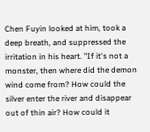Chen Fuyin looked at him, took a deep breath, and suppressed the irritation in his heart. "If it's not a monster, then where did the demon wind come from? How could the silver enter the river and disappear out of thin air? How could it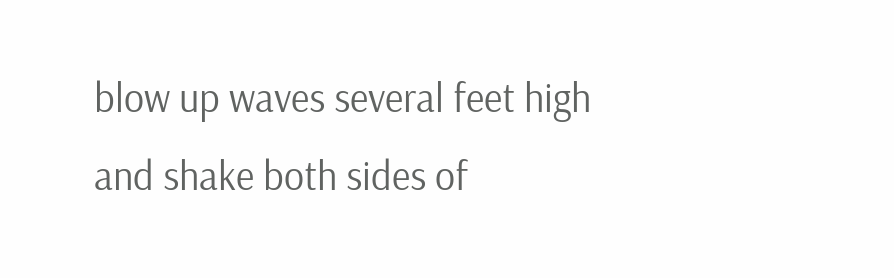blow up waves several feet high and shake both sides of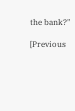the bank?"

[Previous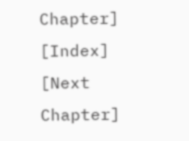Chapter]   [Index]   [Next Chapter]